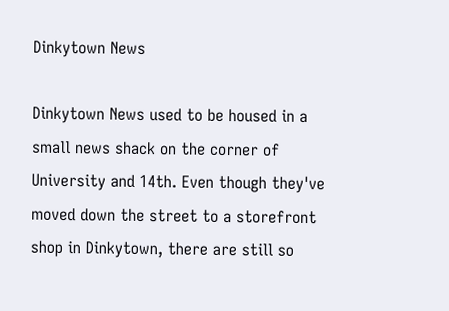Dinkytown News

Dinkytown News used to be housed in a small news shack on the corner of University and 14th. Even though they've moved down the street to a storefront shop in Dinkytown, there are still so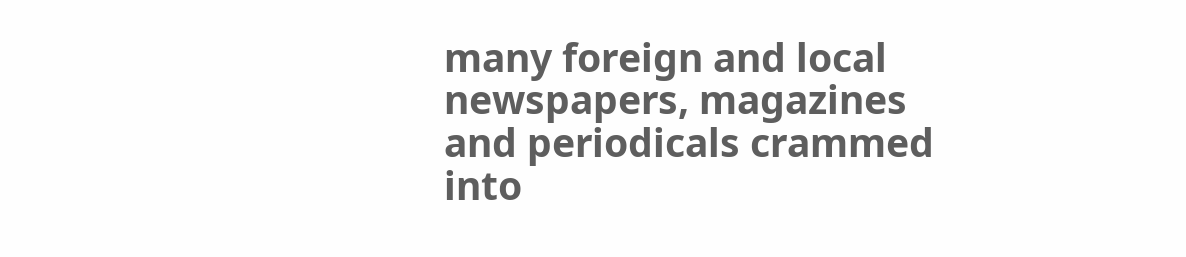many foreign and local newspapers, magazines and periodicals crammed into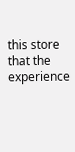this store that the experience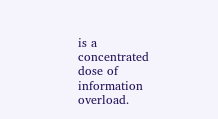is a concentrated dose of information overload.